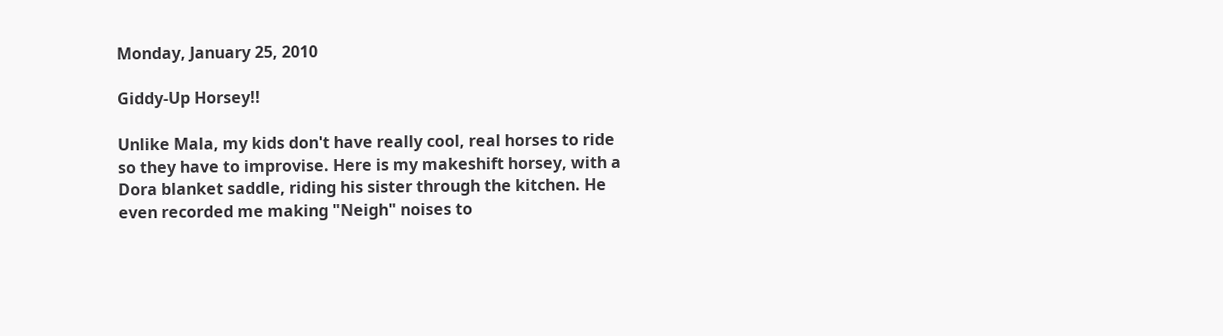Monday, January 25, 2010

Giddy-Up Horsey!!

Unlike Mala, my kids don't have really cool, real horses to ride so they have to improvise. Here is my makeshift horsey, with a Dora blanket saddle, riding his sister through the kitchen. He even recorded me making "Neigh" noises to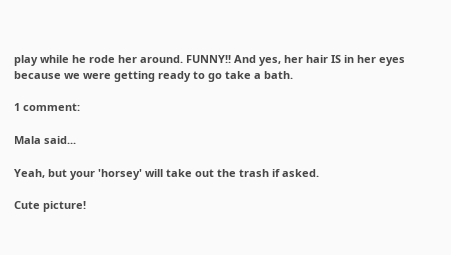play while he rode her around. FUNNY!! And yes, her hair IS in her eyes because we were getting ready to go take a bath.

1 comment:

Mala said...

Yeah, but your 'horsey' will take out the trash if asked.

Cute picture!